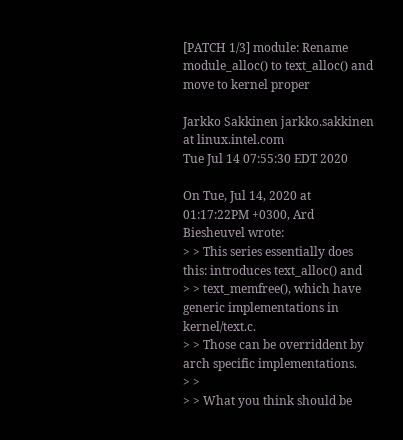[PATCH 1/3] module: Rename module_alloc() to text_alloc() and move to kernel proper

Jarkko Sakkinen jarkko.sakkinen at linux.intel.com
Tue Jul 14 07:55:30 EDT 2020

On Tue, Jul 14, 2020 at 01:17:22PM +0300, Ard Biesheuvel wrote:
> > This series essentially does this: introduces text_alloc() and
> > text_memfree(), which have generic implementations in kernel/text.c.
> > Those can be overriddent by arch specific implementations.
> >
> > What you think should be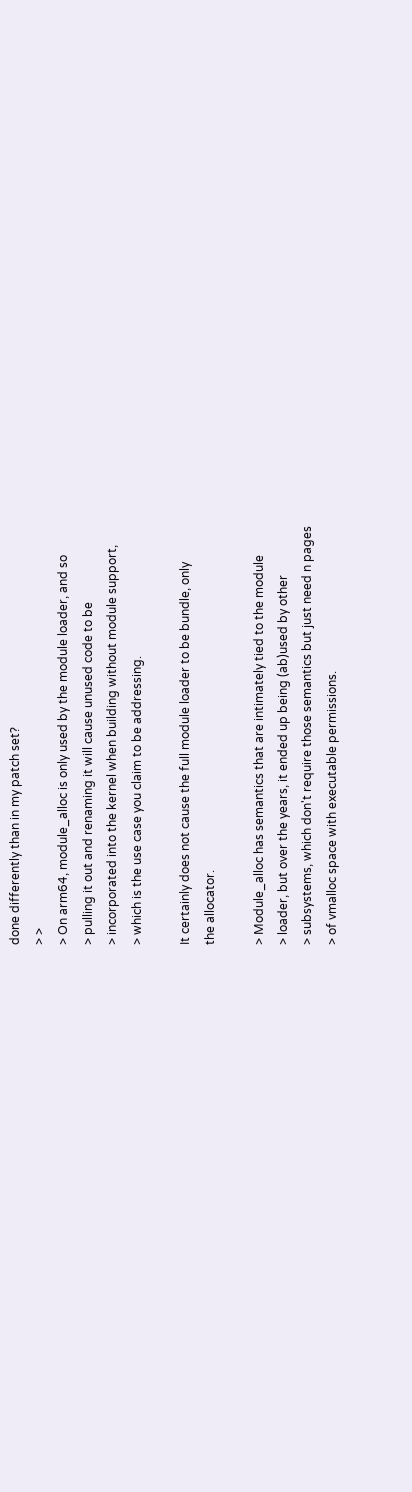done differently than in my patch set?
> >
> On arm64, module_alloc is only used by the module loader, and so
> pulling it out and renaming it will cause unused code to be
> incorporated into the kernel when building without module support,
> which is the use case you claim to be addressing.

It certainly does not cause the full module loader to be bundle, only
the allocator.

> Module_alloc has semantics that are intimately tied to the module
> loader, but over the years, it ended up being (ab)used by other
> subsystems, which don't require those semantics but just need n pages
> of vmalloc space with executable permissions.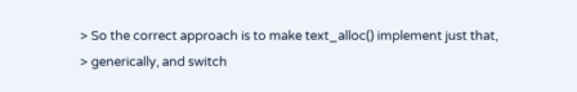> So the correct approach is to make text_alloc() implement just that,
> generically, and switch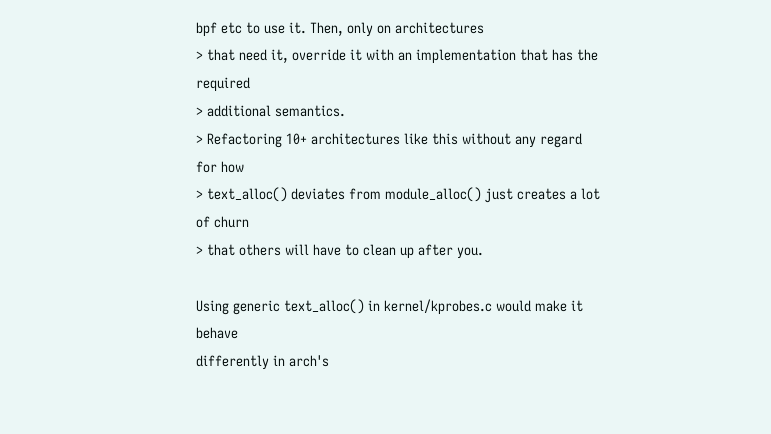bpf etc to use it. Then, only on architectures
> that need it, override it with an implementation that has the required
> additional semantics.
> Refactoring 10+ architectures like this without any regard for how
> text_alloc() deviates from module_alloc() just creates a lot of churn
> that others will have to clean up after you.

Using generic text_alloc() in kernel/kprobes.c would make it behave
differently in arch's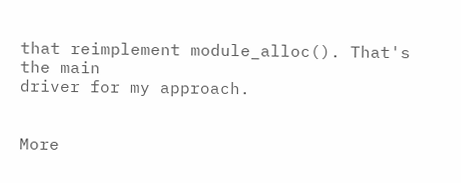that reimplement module_alloc(). That's the main
driver for my approach.


More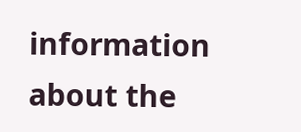information about the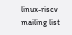linux-riscv mailing list